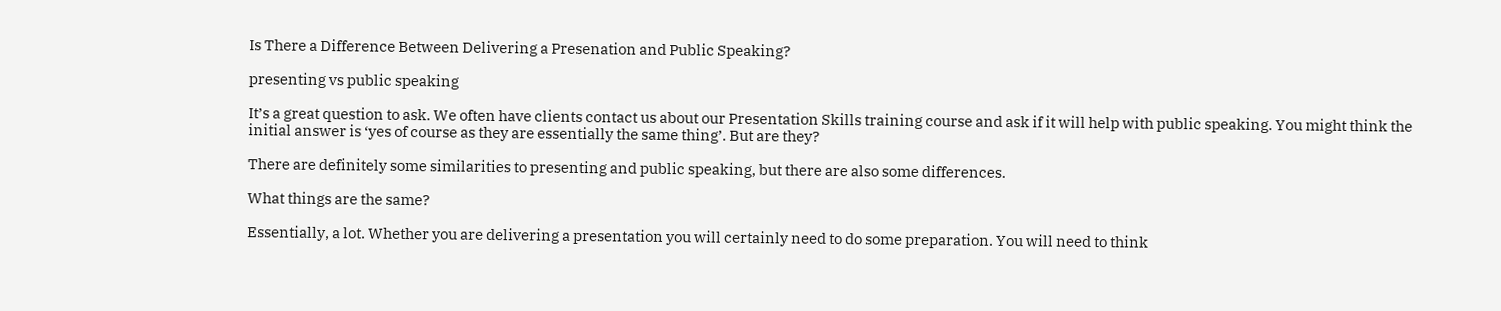Is There a Difference Between Delivering a Presenation and Public Speaking?

presenting vs public speaking

It’s a great question to ask. We often have clients contact us about our Presentation Skills training course and ask if it will help with public speaking. You might think the initial answer is ‘yes of course as they are essentially the same thing’. But are they?

There are definitely some similarities to presenting and public speaking, but there are also some differences.

What things are the same?

Essentially, a lot. Whether you are delivering a presentation you will certainly need to do some preparation. You will need to think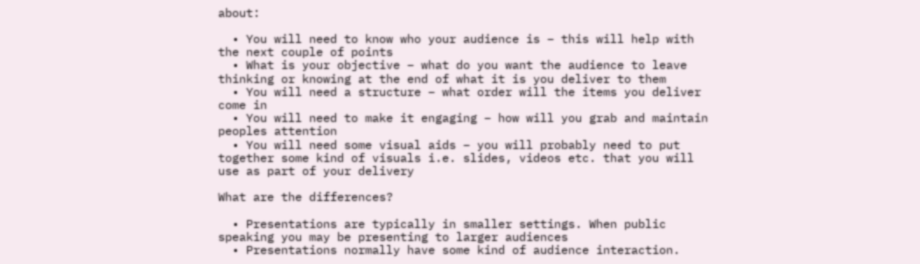about:

  • You will need to know who your audience is – this will help with the next couple of points
  • What is your objective – what do you want the audience to leave thinking or knowing at the end of what it is you deliver to them
  • You will need a structure – what order will the items you deliver come in
  • You will need to make it engaging – how will you grab and maintain peoples attention
  • You will need some visual aids – you will probably need to put together some kind of visuals i.e. slides, videos etc. that you will use as part of your delivery

What are the differences?

  • Presentations are typically in smaller settings. When public speaking you may be presenting to larger audiences
  • Presentations normally have some kind of audience interaction.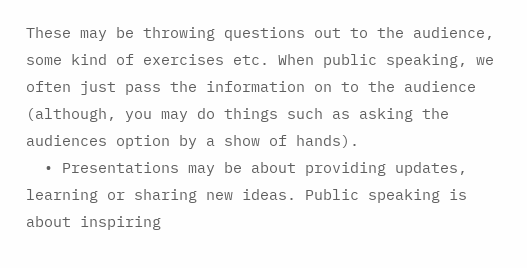These may be throwing questions out to the audience, some kind of exercises etc. When public speaking, we often just pass the information on to the audience (although, you may do things such as asking the audiences option by a show of hands).
  • Presentations may be about providing updates, learning or sharing new ideas. Public speaking is about inspiring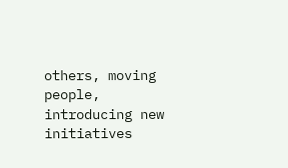others, moving people, introducing new initiatives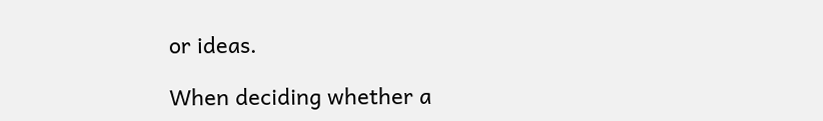or ideas.

When deciding whether a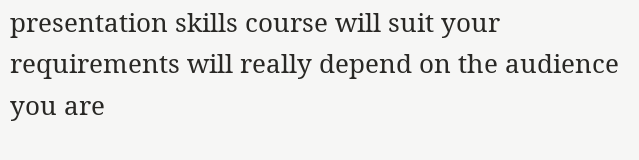presentation skills course will suit your requirements will really depend on the audience you are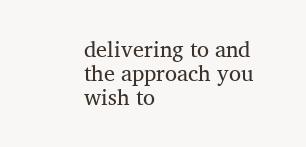delivering to and the approach you wish to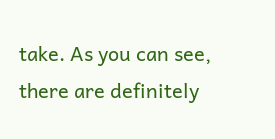take. As you can see, there are definitely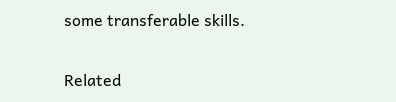some transferable skills.

Related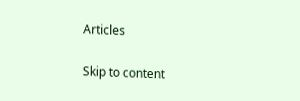Articles

Skip to content